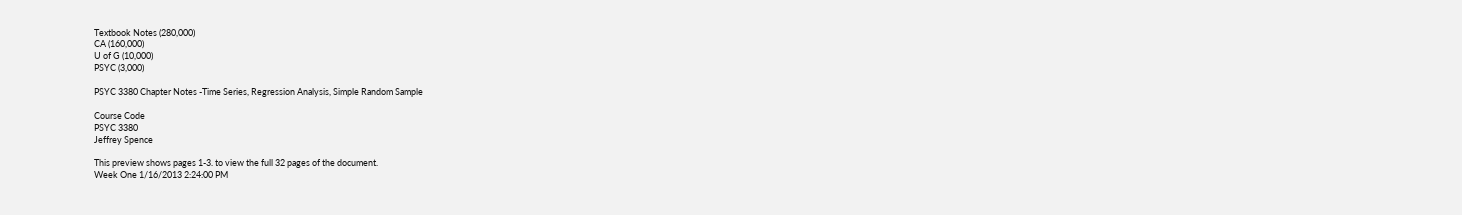Textbook Notes (280,000)
CA (160,000)
U of G (10,000)
PSYC (3,000)

PSYC 3380 Chapter Notes -Time Series, Regression Analysis, Simple Random Sample

Course Code
PSYC 3380
Jeffrey Spence

This preview shows pages 1-3. to view the full 32 pages of the document.
Week One 1/16/2013 2:24:00 PM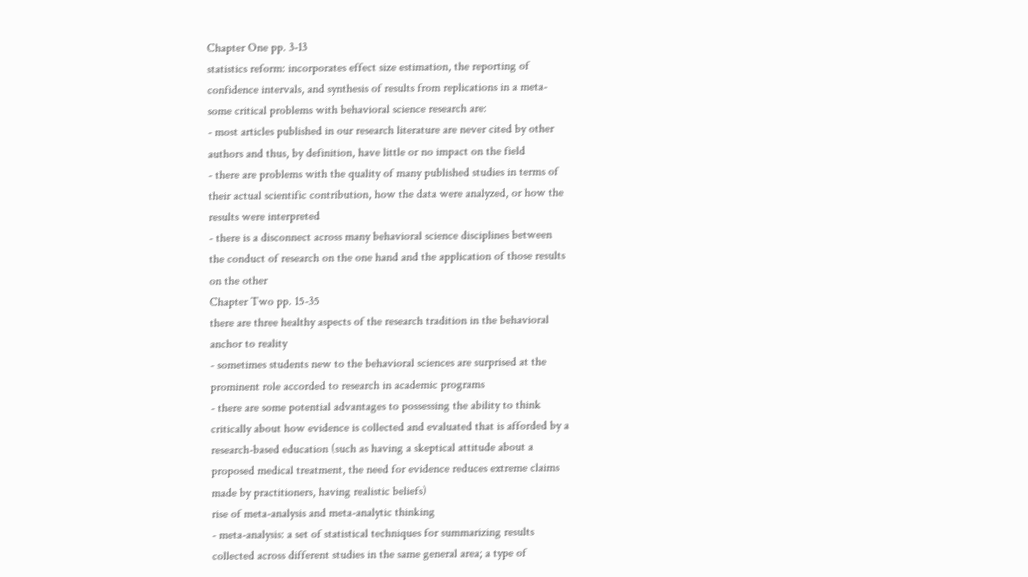Chapter One pp. 3-13
statistics reform: incorporates effect size estimation, the reporting of
confidence intervals, and synthesis of results from replications in a meta-
some critical problems with behavioral science research are:
- most articles published in our research literature are never cited by other
authors and thus, by definition, have little or no impact on the field
- there are problems with the quality of many published studies in terms of
their actual scientific contribution, how the data were analyzed, or how the
results were interpreted
- there is a disconnect across many behavioral science disciplines between
the conduct of research on the one hand and the application of those results
on the other
Chapter Two pp. 15-35
there are three healthy aspects of the research tradition in the behavioral
anchor to reality
- sometimes students new to the behavioral sciences are surprised at the
prominent role accorded to research in academic programs
- there are some potential advantages to possessing the ability to think
critically about how evidence is collected and evaluated that is afforded by a
research-based education (such as having a skeptical attitude about a
proposed medical treatment, the need for evidence reduces extreme claims
made by practitioners, having realistic beliefs)
rise of meta-analysis and meta-analytic thinking
- meta-analysis: a set of statistical techniques for summarizing results
collected across different studies in the same general area; a type of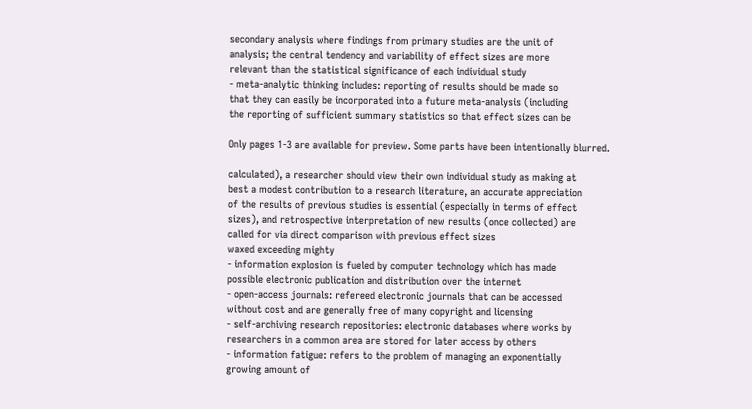secondary analysis where findings from primary studies are the unit of
analysis; the central tendency and variability of effect sizes are more
relevant than the statistical significance of each individual study
- meta-analytic thinking includes: reporting of results should be made so
that they can easily be incorporated into a future meta-analysis (including
the reporting of sufficient summary statistics so that effect sizes can be

Only pages 1-3 are available for preview. Some parts have been intentionally blurred.

calculated), a researcher should view their own individual study as making at
best a modest contribution to a research literature, an accurate appreciation
of the results of previous studies is essential (especially in terms of effect
sizes), and retrospective interpretation of new results (once collected) are
called for via direct comparison with previous effect sizes
waxed exceeding mighty
- information explosion is fueled by computer technology which has made
possible electronic publication and distribution over the internet
- open-access journals: refereed electronic journals that can be accessed
without cost and are generally free of many copyright and licensing
- self-archiving research repositories: electronic databases where works by
researchers in a common area are stored for later access by others
- information fatigue: refers to the problem of managing an exponentially
growing amount of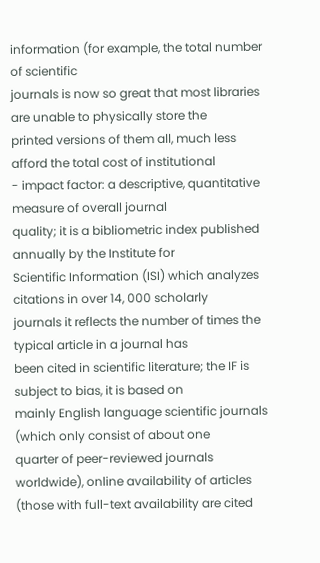information (for example, the total number of scientific
journals is now so great that most libraries are unable to physically store the
printed versions of them all, much less afford the total cost of institutional
- impact factor: a descriptive, quantitative measure of overall journal
quality; it is a bibliometric index published annually by the Institute for
Scientific Information (ISI) which analyzes citations in over 14, 000 scholarly
journals it reflects the number of times the typical article in a journal has
been cited in scientific literature; the IF is subject to bias, it is based on
mainly English language scientific journals (which only consist of about one
quarter of peer-reviewed journals worldwide), online availability of articles
(those with full-text availability are cited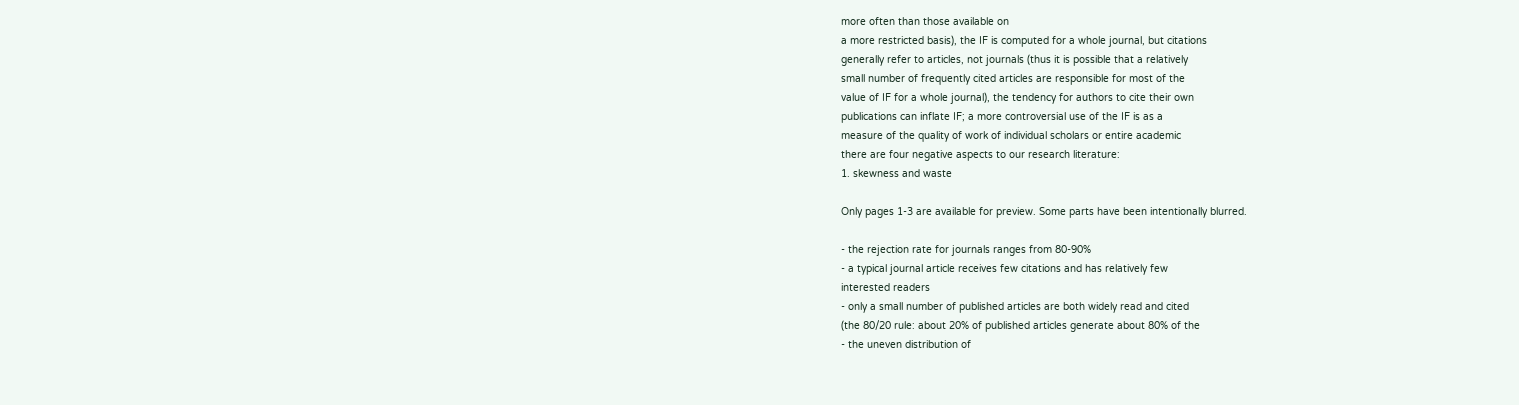more often than those available on
a more restricted basis), the IF is computed for a whole journal, but citations
generally refer to articles, not journals (thus it is possible that a relatively
small number of frequently cited articles are responsible for most of the
value of IF for a whole journal), the tendency for authors to cite their own
publications can inflate IF; a more controversial use of the IF is as a
measure of the quality of work of individual scholars or entire academic
there are four negative aspects to our research literature:
1. skewness and waste

Only pages 1-3 are available for preview. Some parts have been intentionally blurred.

- the rejection rate for journals ranges from 80-90%
- a typical journal article receives few citations and has relatively few
interested readers
- only a small number of published articles are both widely read and cited
(the 80/20 rule: about 20% of published articles generate about 80% of the
- the uneven distribution of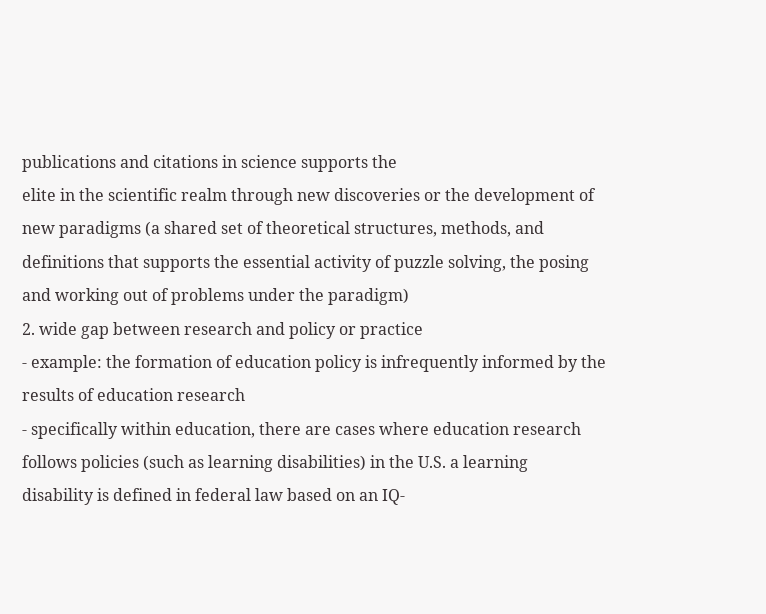publications and citations in science supports the
elite in the scientific realm through new discoveries or the development of
new paradigms (a shared set of theoretical structures, methods, and
definitions that supports the essential activity of puzzle solving, the posing
and working out of problems under the paradigm)
2. wide gap between research and policy or practice
- example: the formation of education policy is infrequently informed by the
results of education research
- specifically within education, there are cases where education research
follows policies (such as learning disabilities) in the U.S. a learning
disability is defined in federal law based on an IQ-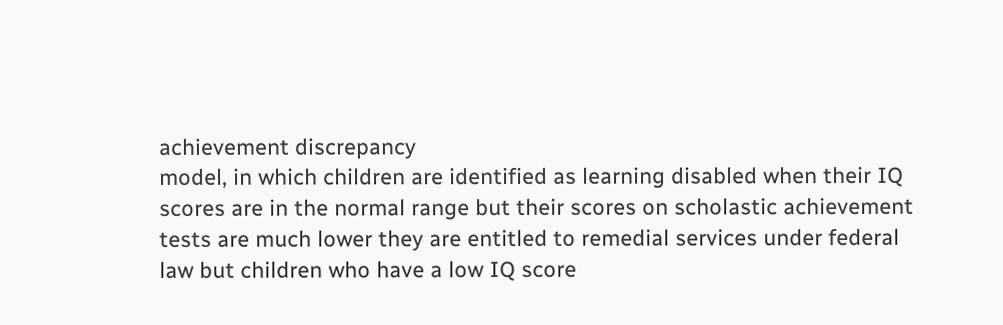achievement discrepancy
model, in which children are identified as learning disabled when their IQ
scores are in the normal range but their scores on scholastic achievement
tests are much lower they are entitled to remedial services under federal
law but children who have a low IQ score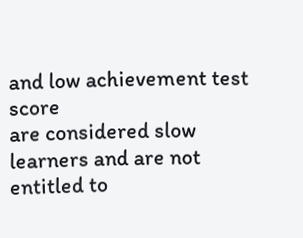and low achievement test score
are considered slow learners and are not entitled to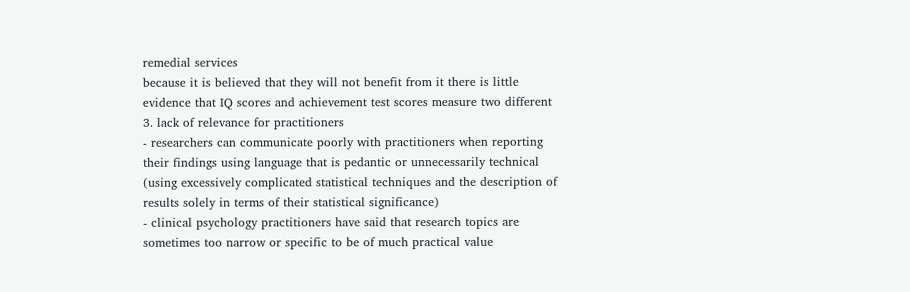remedial services
because it is believed that they will not benefit from it there is little
evidence that IQ scores and achievement test scores measure two different
3. lack of relevance for practitioners
- researchers can communicate poorly with practitioners when reporting
their findings using language that is pedantic or unnecessarily technical
(using excessively complicated statistical techniques and the description of
results solely in terms of their statistical significance)
- clinical psychology practitioners have said that research topics are
sometimes too narrow or specific to be of much practical value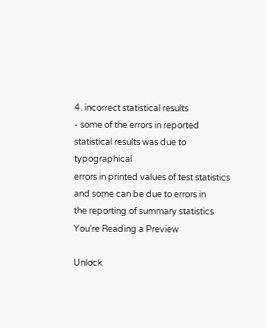4. incorrect statistical results
- some of the errors in reported statistical results was due to typographical
errors in printed values of test statistics and some can be due to errors in
the reporting of summary statistics
You're Reading a Preview

Unlock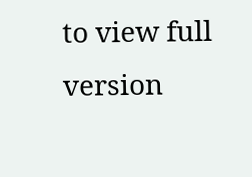to view full version